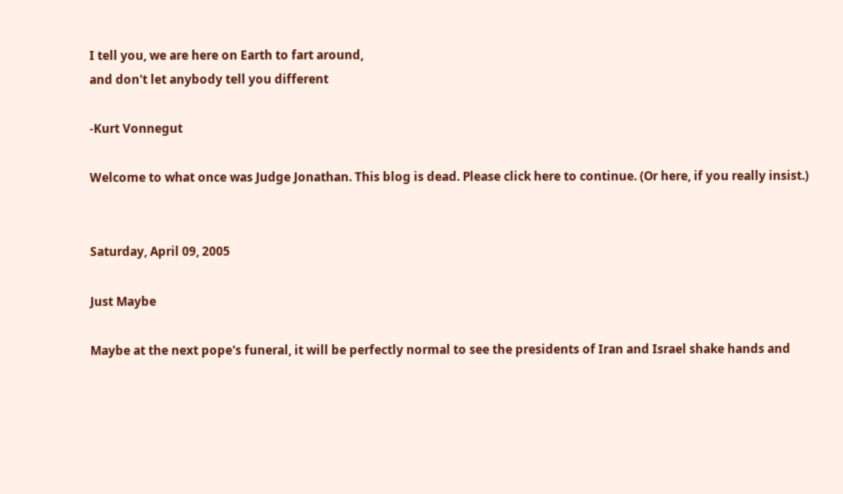I tell you, we are here on Earth to fart around,
and don't let anybody tell you different

-Kurt Vonnegut

Welcome to what once was Judge Jonathan. This blog is dead. Please click here to continue. (Or here, if you really insist.)


Saturday, April 09, 2005

Just Maybe

Maybe at the next pope's funeral, it will be perfectly normal to see the presidents of Iran and Israel shake hands and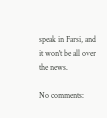speak in Farsi, and it won't be all over the news.

No comments: